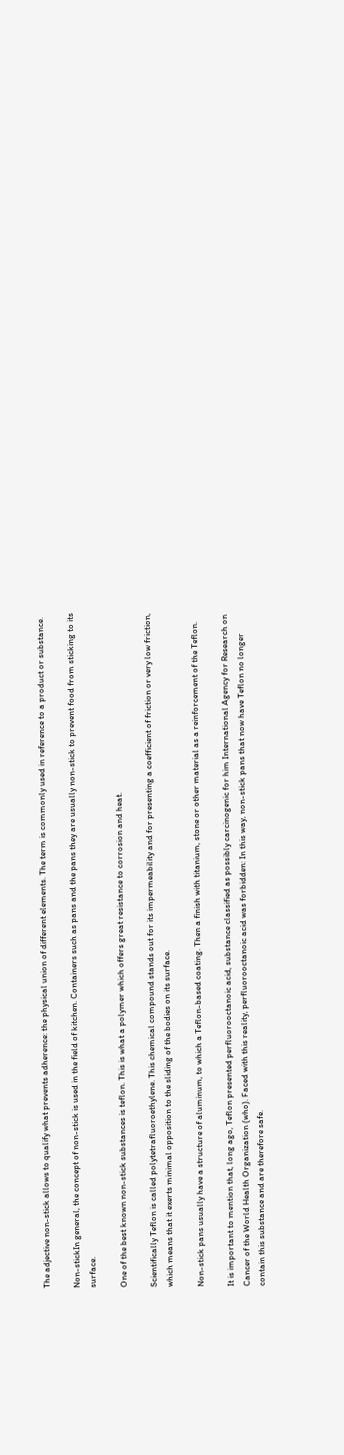The adjective non-stick allows to qualify what prevents adherence: the physical union of different elements. The term is commonly used in reference to a product or substance.

Non-stickIn general, the concept of non-stick is used in the field of kitchen. Containers such as pans and the pans they are usually non-stick to prevent food from sticking to its surface.

One of the best known non-stick substances is teflon. This is what a polymer which offers great resistance to corrosion and heat.

Scientifically Teflon is called polytetrafluoroethylene. This chemical compound stands out for its impermeability and for presenting a coefficient of friction or very low friction, which means that it exerts minimal opposition to the sliding of the bodies on its surface.

Non-stick pans usually have a structure of aluminum, to which a Teflon-based coating. Then a finish with titanium, stone or other material as a reinforcement of the Teflon.

It is important to mention that, long ago, Teflon presented perfluorooctanoic acid, substance classified as possibly carcinogenic for him International Agency for Research on Cancer of the World Health Organization (who). Faced with this reality, perfluorooctanoic acid was forbidden: In this way, non-stick pans that now have Teflon no longer contain this substance and are therefore safe.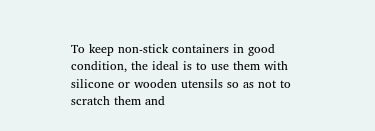To keep non-stick containers in good condition, the ideal is to use them with silicone or wooden utensils so as not to scratch them and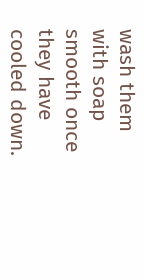wash them with soap smooth once they have cooled down.